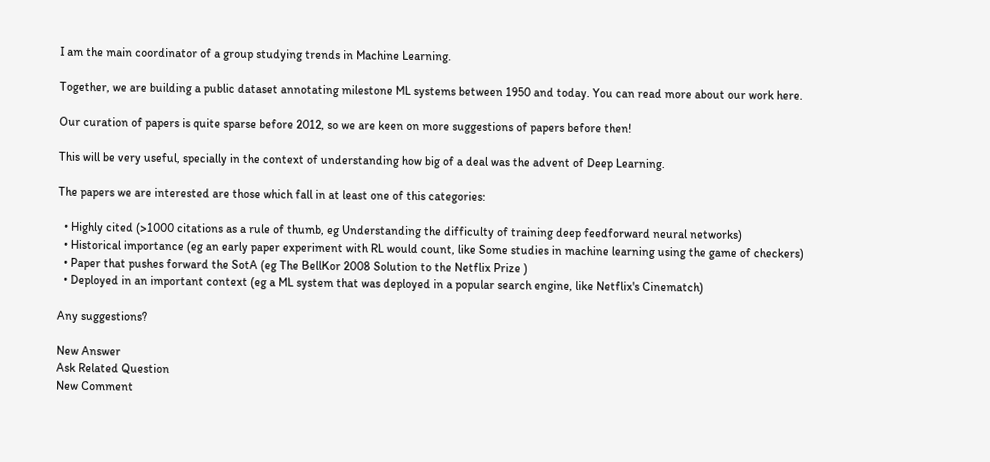I am the main coordinator of a group studying trends in Machine Learning.

Together, we are building a public dataset annotating milestone ML systems between 1950 and today. You can read more about our work here.

Our curation of papers is quite sparse before 2012, so we are keen on more suggestions of papers before then!

This will be very useful, specially in the context of understanding how big of a deal was the advent of Deep Learning.

The papers we are interested are those which fall in at least one of this categories:

  • Highly cited (>1000 citations as a rule of thumb, eg Understanding the difficulty of training deep feedforward neural networks)
  • Historical importance (eg an early paper experiment with RL would count, like Some studies in machine learning using the game of checkers)
  • Paper that pushes forward the SotA (eg The BellKor 2008 Solution to the Netflix Prize )
  • Deployed in an important context (eg a ML system that was deployed in a popular search engine, like Netflix's Cinematch)

Any suggestions?

New Answer
Ask Related Question
New Comment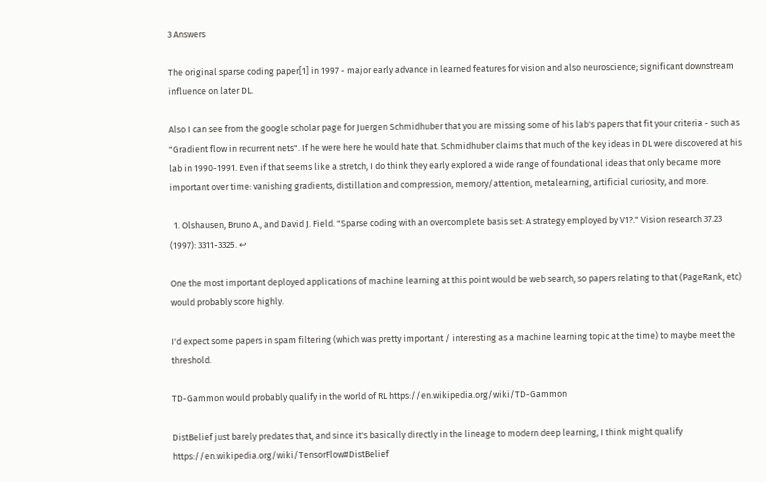3 Answers

The original sparse coding paper[1] in 1997 - major early advance in learned features for vision and also neuroscience; significant downstream influence on later DL.

Also I can see from the google scholar page for Juergen Schmidhuber that you are missing some of his lab's papers that fit your criteria - such as "Gradient flow in recurrent nets". If he were here he would hate that. Schmidhuber claims that much of the key ideas in DL were discovered at his lab in 1990-1991. Even if that seems like a stretch, I do think they early explored a wide range of foundational ideas that only became more important over time: vanishing gradients, distillation and compression, memory/attention, metalearning, artificial curiosity, and more.

  1. Olshausen, Bruno A., and David J. Field. "Sparse coding with an overcomplete basis set: A strategy employed by V1?." Vision research 37.23 (1997): 3311-3325. ↩

One the most important deployed applications of machine learning at this point would be web search, so papers relating to that (PageRank, etc) would probably score highly.

I'd expect some papers in spam filtering (which was pretty important / interesting as a machine learning topic at the time) to maybe meet the threshold.

TD-Gammon would probably qualify in the world of RL https://en.wikipedia.org/wiki/TD-Gammon

DistBelief just barely predates that, and since it's basically directly in the lineage to modern deep learning, I think might qualify https://en.wikipedia.org/wiki/TensorFlow#DistBelief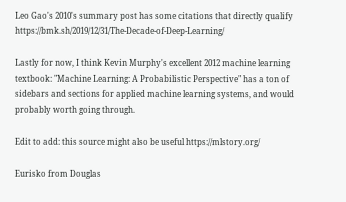Leo Gao's 2010's summary post has some citations that directly qualify https://bmk.sh/2019/12/31/The-Decade-of-Deep-Learning/

Lastly for now, I think Kevin Murphy's excellent 2012 machine learning textbook: "Machine Learning: A Probabilistic Perspective" has a ton of sidebars and sections for applied machine learning systems, and would probably worth going through.

Edit to add: this source might also be useful https://mlstory.org/

Eurisko from Douglas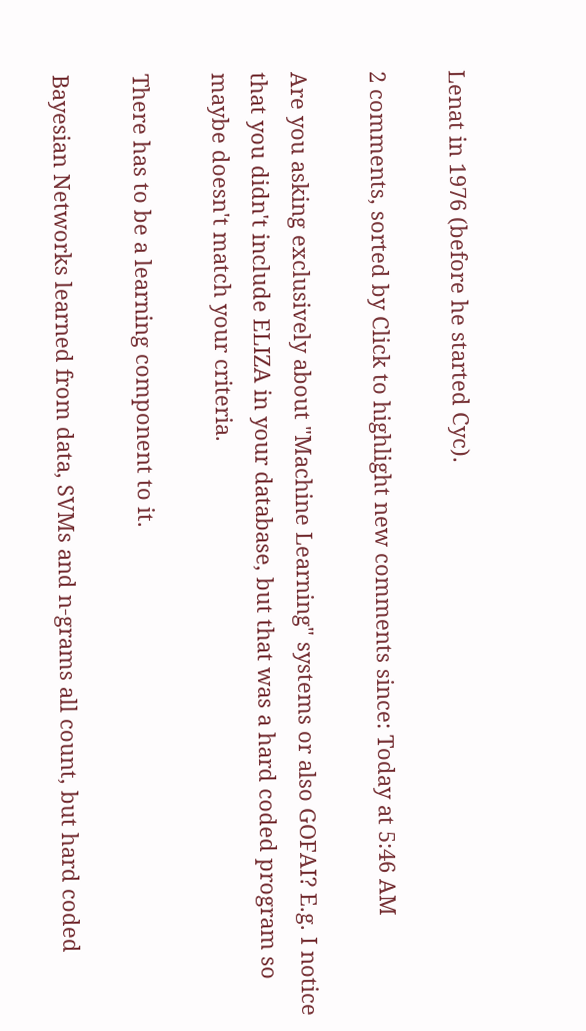Lenat in 1976 (before he started Cyc).

2 comments, sorted by Click to highlight new comments since: Today at 5:46 AM

Are you asking exclusively about "Machine Learning" systems or also GOFAI? E.g. I notice that you didn't include ELIZA in your database, but that was a hard coded program so maybe doesn't match your criteria.

There has to be a learning component to it.

Bayesian Networks learned from data, SVMs and n-grams all count, but hard coded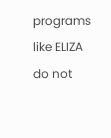programs like ELIZA do not